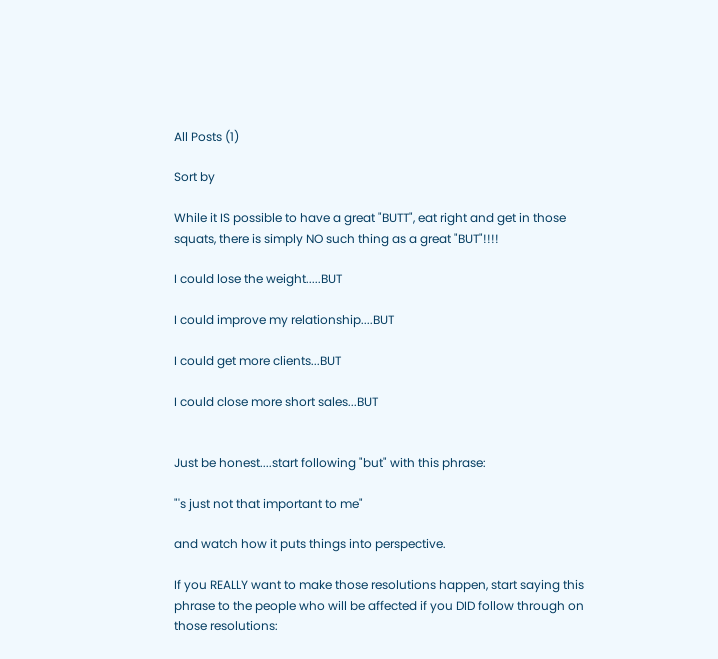All Posts (1)

Sort by

While it IS possible to have a great "BUTT", eat right and get in those squats, there is simply NO such thing as a great "BUT"!!!!

I could lose the weight.....BUT

I could improve my relationship....BUT

I could get more clients...BUT

I could close more short sales...BUT


Just be honest....start following "but" with this phrase:

"'s just not that important to me"

and watch how it puts things into perspective.

If you REALLY want to make those resolutions happen, start saying this phrase to the people who will be affected if you DID follow through on those resolutions: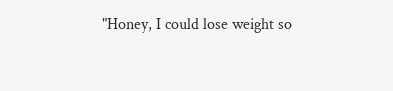"Honey, I could lose weight so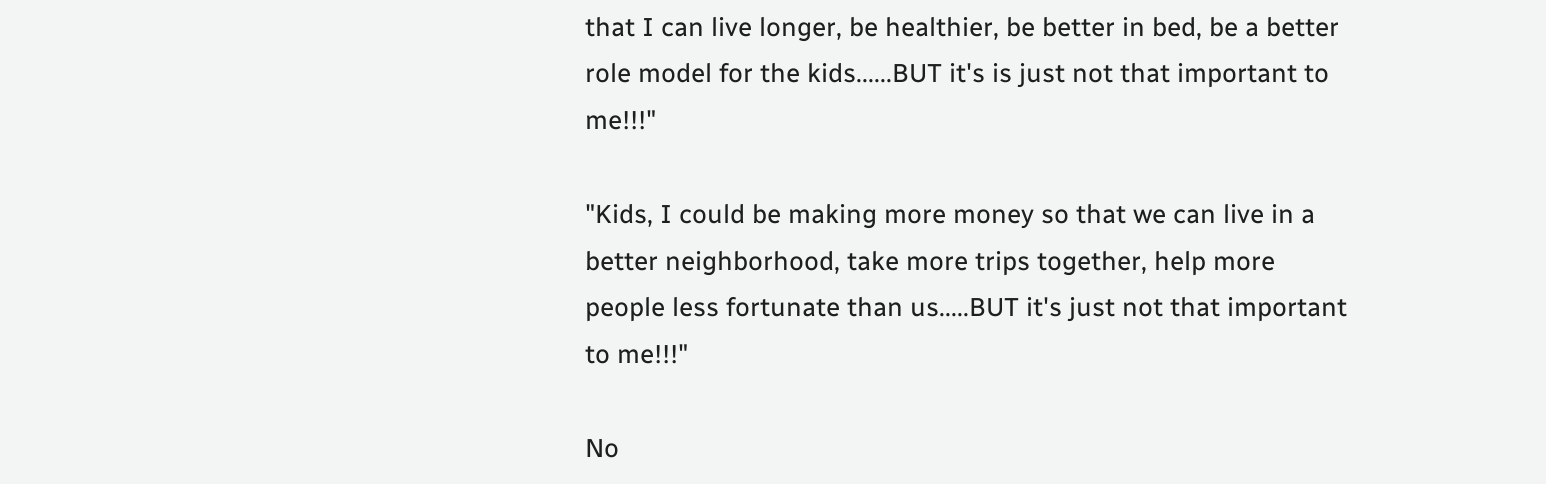that I can live longer, be healthier, be better in bed, be a better role model for the kids......BUT it's is just not that important to me!!!"

"Kids, I could be making more money so that we can live in a better neighborhood, take more trips together, help more people less fortunate than us.....BUT it's just not that important to me!!!"

No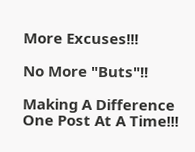More Excuses!!!

No More "Buts"!!

Making A Difference One Post At A Time!!!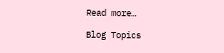Read more…

Blog Topics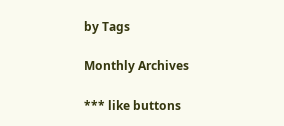by Tags

Monthly Archives

*** like buttons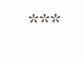***